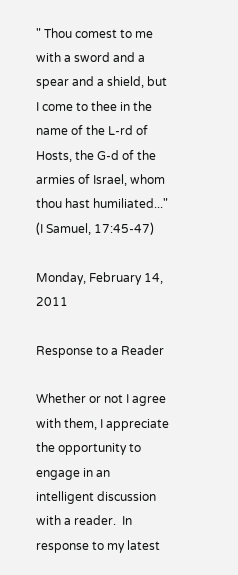" Thou comest to me with a sword and a spear and a shield, but I come to thee in the name of the L-rd of Hosts, the G-d of the armies of Israel, whom thou hast humiliated..." (I Samuel, 17:45-47)

Monday, February 14, 2011

Response to a Reader

Whether or not I agree with them, I appreciate the opportunity to engage in an intelligent discussion with a reader.  In response to my latest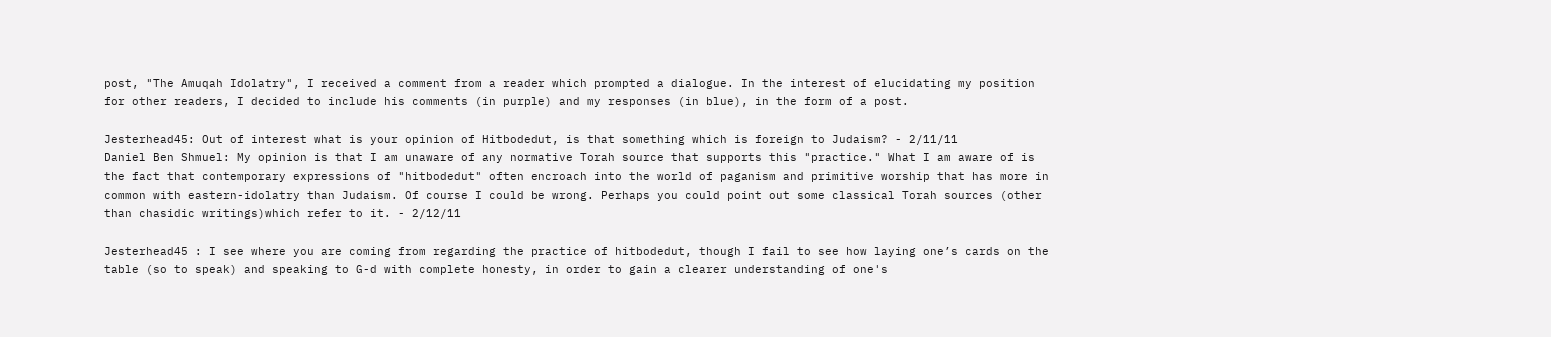post, "The Amuqah Idolatry", I received a comment from a reader which prompted a dialogue. In the interest of elucidating my position for other readers, I decided to include his comments (in purple) and my responses (in blue), in the form of a post.

Jesterhead45: Out of interest what is your opinion of Hitbodedut, is that something which is foreign to Judaism? - 2/11/11
Daniel Ben Shmuel: My opinion is that I am unaware of any normative Torah source that supports this "practice." What I am aware of is the fact that contemporary expressions of "hitbodedut" often encroach into the world of paganism and primitive worship that has more in common with eastern-idolatry than Judaism. Of course I could be wrong. Perhaps you could point out some classical Torah sources (other than chasidic writings)which refer to it. - 2/12/11

Jesterhead45 : I see where you are coming from regarding the practice of hitbodedut, though I fail to see how laying one’s cards on the table (so to speak) and speaking to G-d with complete honesty, in order to gain a clearer understanding of one's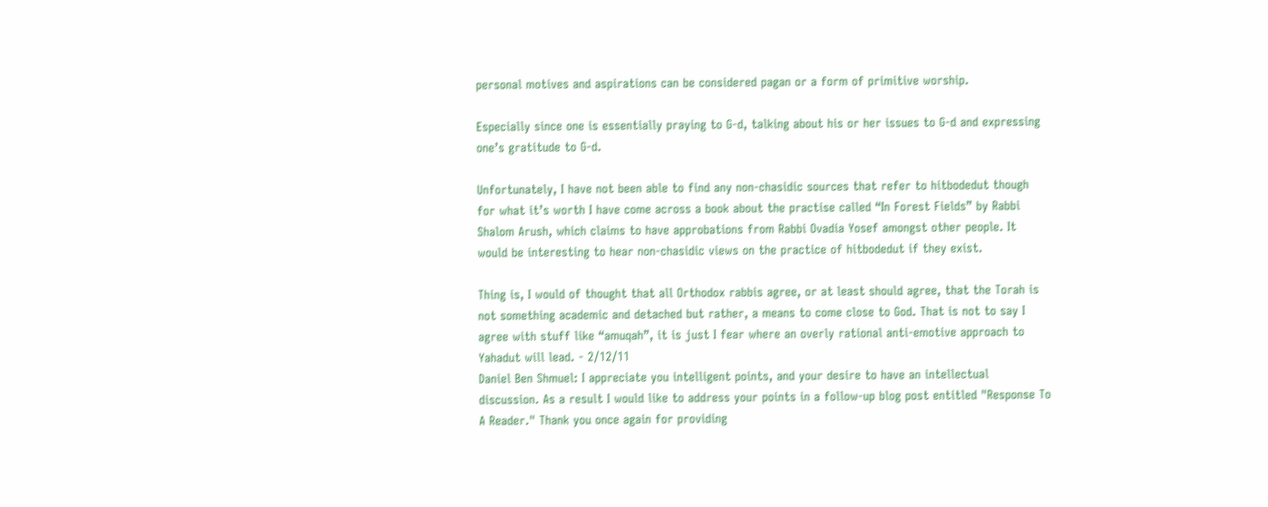personal motives and aspirations can be considered pagan or a form of primitive worship.

Especially since one is essentially praying to G-d, talking about his or her issues to G-d and expressing one’s gratitude to G-d.

Unfortunately, I have not been able to find any non-chasidic sources that refer to hitbodedut though for what it’s worth I have come across a book about the practise called “In Forest Fields” by Rabbi Shalom Arush, which claims to have approbations from Rabbi Ovadia Yosef amongst other people. It would be interesting to hear non-chasidic views on the practice of hitbodedut if they exist.

Thing is, I would of thought that all Orthodox rabbis agree, or at least should agree, that the Torah is not something academic and detached but rather, a means to come close to God. That is not to say I agree with stuff like “amuqah”, it is just I fear where an overly rational anti-emotive approach to Yahadut will lead. - 2/12/11
Daniel Ben Shmuel: I appreciate you intelligent points, and your desire to have an intellectual discussion. As a result I would like to address your points in a follow-up blog post entitled "Response To A Reader." Thank you once again for providing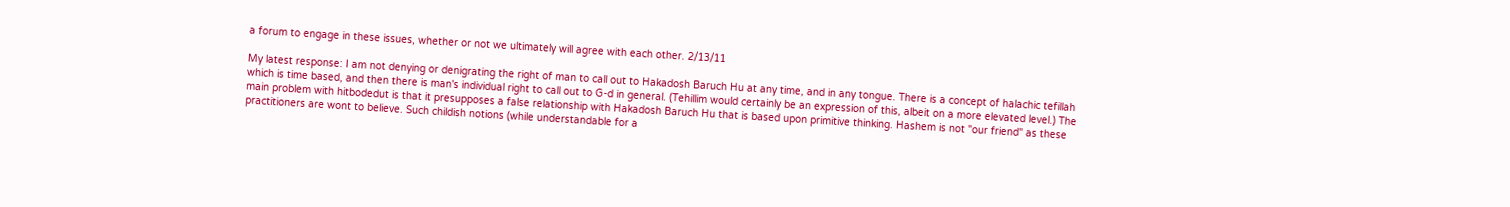a forum to engage in these issues, whether or not we ultimately will agree with each other. 2/13/11

My latest response: I am not denying or denigrating the right of man to call out to Hakadosh Baruch Hu at any time, and in any tongue. There is a concept of halachic tefillah which is time based, and then there is man's individual right to call out to G-d in general. (Tehillim would certainly be an expression of this, albeit on a more elevated level.) The main problem with hitbodedut is that it presupposes a false relationship with Hakadosh Baruch Hu that is based upon primitive thinking. Hashem is not "our friend" as these practitioners are wont to believe. Such childish notions (while understandable for a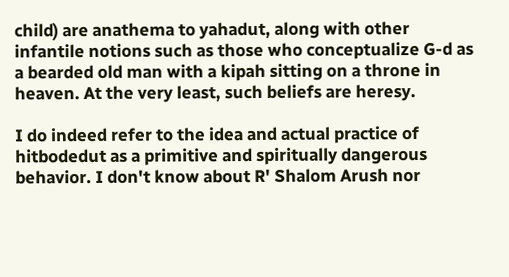child) are anathema to yahadut, along with other infantile notions such as those who conceptualize G-d as a bearded old man with a kipah sitting on a throne in heaven. At the very least, such beliefs are heresy.

I do indeed refer to the idea and actual practice of hitbodedut as a primitive and spiritually dangerous behavior. I don't know about R' Shalom Arush nor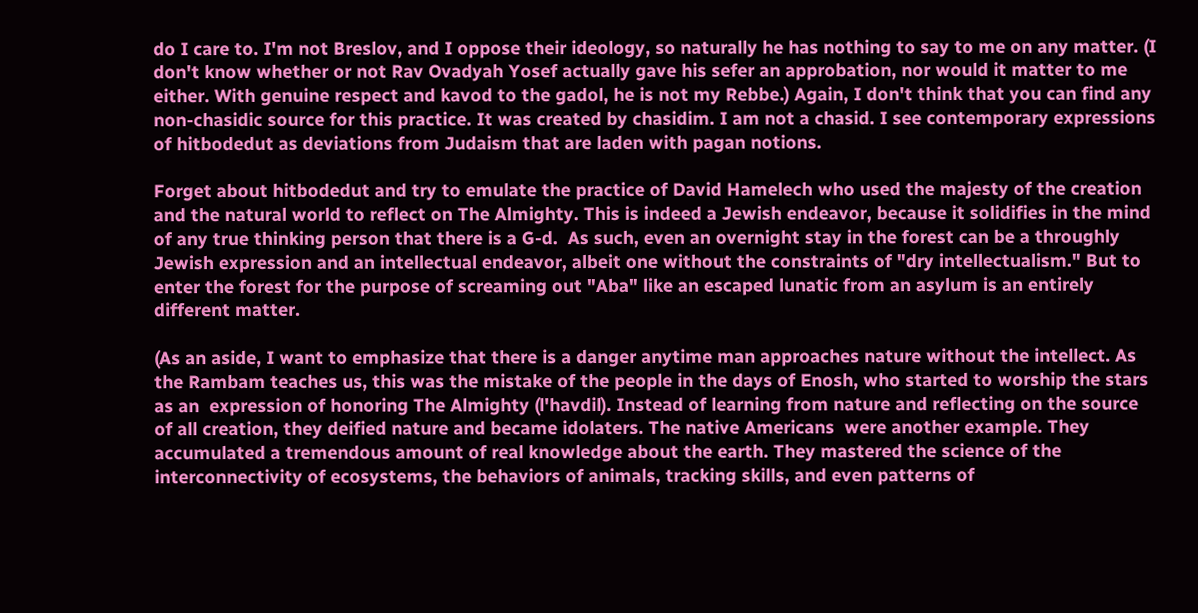do I care to. I'm not Breslov, and I oppose their ideology, so naturally he has nothing to say to me on any matter. (I don't know whether or not Rav Ovadyah Yosef actually gave his sefer an approbation, nor would it matter to me either. With genuine respect and kavod to the gadol, he is not my Rebbe.) Again, I don't think that you can find any non-chasidic source for this practice. It was created by chasidim. I am not a chasid. I see contemporary expressions of hitbodedut as deviations from Judaism that are laden with pagan notions.

Forget about hitbodedut and try to emulate the practice of David Hamelech who used the majesty of the creation and the natural world to reflect on The Almighty. This is indeed a Jewish endeavor, because it solidifies in the mind of any true thinking person that there is a G-d.  As such, even an overnight stay in the forest can be a throughly Jewish expression and an intellectual endeavor, albeit one without the constraints of "dry intellectualism." But to enter the forest for the purpose of screaming out "Aba" like an escaped lunatic from an asylum is an entirely different matter.

(As an aside, I want to emphasize that there is a danger anytime man approaches nature without the intellect. As the Rambam teaches us, this was the mistake of the people in the days of Enosh, who started to worship the stars as an  expression of honoring The Almighty (l'havdil). Instead of learning from nature and reflecting on the source of all creation, they deified nature and became idolaters. The native Americans  were another example. They accumulated a tremendous amount of real knowledge about the earth. They mastered the science of the interconnectivity of ecosystems, the behaviors of animals, tracking skills, and even patterns of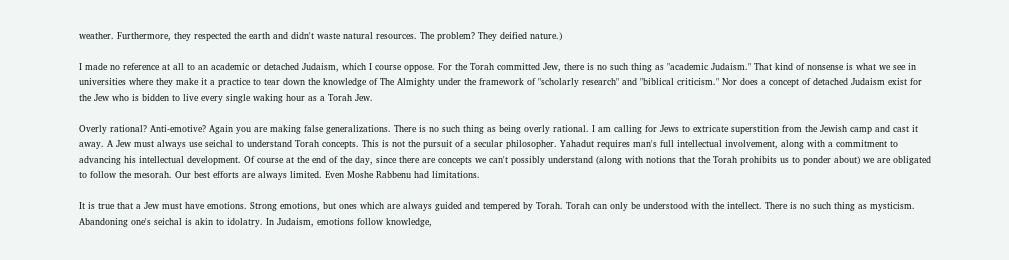weather. Furthermore, they respected the earth and didn't waste natural resources. The problem? They deified nature.)

I made no reference at all to an academic or detached Judaism, which I course oppose. For the Torah committed Jew, there is no such thing as "academic Judaism." That kind of nonsense is what we see in universities where they make it a practice to tear down the knowledge of The Almighty under the framework of "scholarly research" and "biblical criticism." Nor does a concept of detached Judaism exist for the Jew who is bidden to live every single waking hour as a Torah Jew.

Overly rational? Anti-emotive? Again you are making false generalizations. There is no such thing as being overly rational. I am calling for Jews to extricate superstition from the Jewish camp and cast it away. A Jew must always use seichal to understand Torah concepts. This is not the pursuit of a secular philosopher. Yahadut requires man's full intellectual involvement, along with a commitment to advancing his intellectual development. Of course at the end of the day, since there are concepts we can't possibly understand (along with notions that the Torah prohibits us to ponder about) we are obligated to follow the mesorah. Our best efforts are always limited. Even Moshe Rabbenu had limitations.

It is true that a Jew must have emotions. Strong emotions, but ones which are always guided and tempered by Torah. Torah can only be understood with the intellect. There is no such thing as mysticism. Abandoning one's seichal is akin to idolatry. In Judaism, emotions follow knowledge,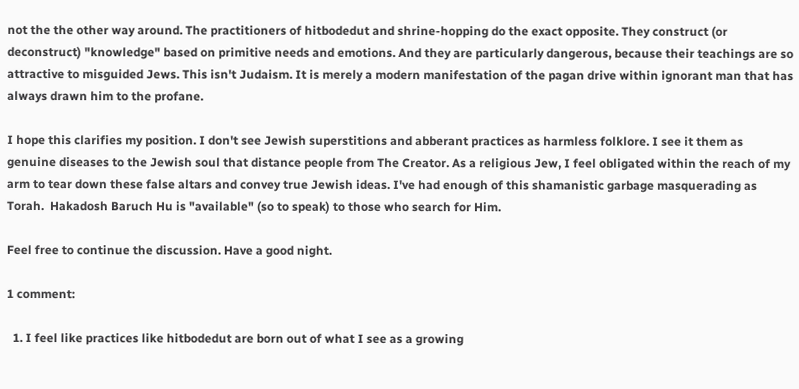not the the other way around. The practitioners of hitbodedut and shrine-hopping do the exact opposite. They construct (or deconstruct) "knowledge" based on primitive needs and emotions. And they are particularly dangerous, because their teachings are so attractive to misguided Jews. This isn't Judaism. It is merely a modern manifestation of the pagan drive within ignorant man that has always drawn him to the profane.

I hope this clarifies my position. I don't see Jewish superstitions and abberant practices as harmless folklore. I see it them as genuine diseases to the Jewish soul that distance people from The Creator. As a religious Jew, I feel obligated within the reach of my arm to tear down these false altars and convey true Jewish ideas. I've had enough of this shamanistic garbage masquerading as Torah.  Hakadosh Baruch Hu is "available" (so to speak) to those who search for Him.

Feel free to continue the discussion. Have a good night.

1 comment:

  1. I feel like practices like hitbodedut are born out of what I see as a growing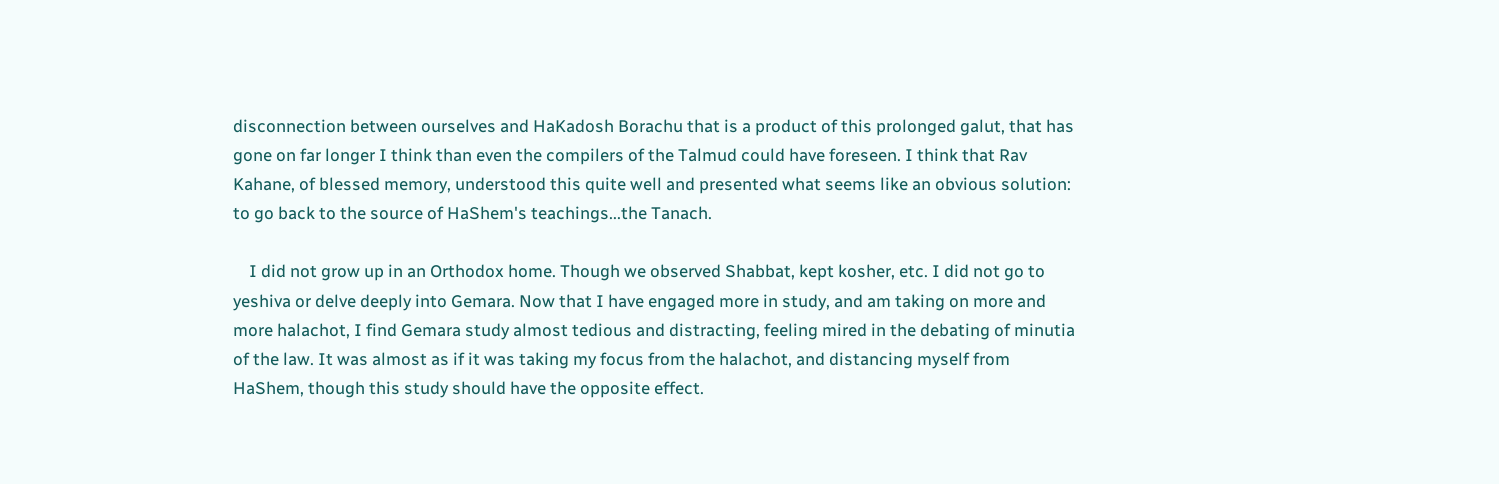disconnection between ourselves and HaKadosh Borachu that is a product of this prolonged galut, that has gone on far longer I think than even the compilers of the Talmud could have foreseen. I think that Rav Kahane, of blessed memory, understood this quite well and presented what seems like an obvious solution: to go back to the source of HaShem's teachings...the Tanach.

    I did not grow up in an Orthodox home. Though we observed Shabbat, kept kosher, etc. I did not go to yeshiva or delve deeply into Gemara. Now that I have engaged more in study, and am taking on more and more halachot, I find Gemara study almost tedious and distracting, feeling mired in the debating of minutia of the law. It was almost as if it was taking my focus from the halachot, and distancing myself from HaShem, though this study should have the opposite effect.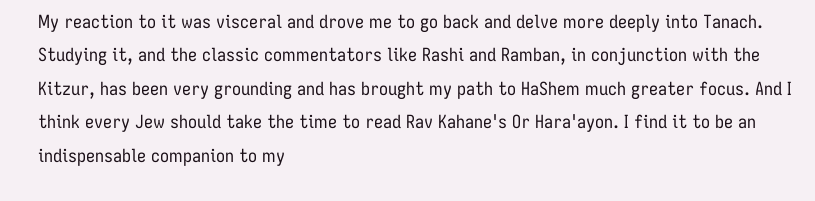My reaction to it was visceral and drove me to go back and delve more deeply into Tanach. Studying it, and the classic commentators like Rashi and Ramban, in conjunction with the Kitzur, has been very grounding and has brought my path to HaShem much greater focus. And I think every Jew should take the time to read Rav Kahane's Or Hara'ayon. I find it to be an indispensable companion to my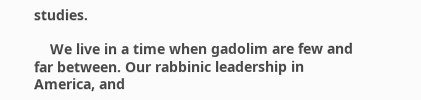studies.

    We live in a time when gadolim are few and far between. Our rabbinic leadership in America, and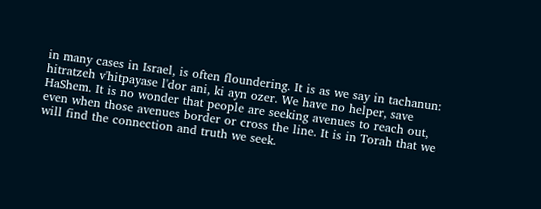in many cases in Israel, is often floundering. It is as we say in tachanun: hitratzeh v'hitpayase l'dor ani, ki ayn ozer. We have no helper, save HaShem. It is no wonder that people are seeking avenues to reach out, even when those avenues border or cross the line. It is in Torah that we will find the connection and truth we seek.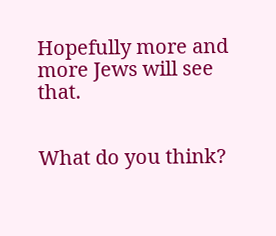Hopefully more and more Jews will see that.


What do you think?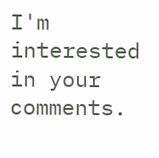I'm interested in your comments.